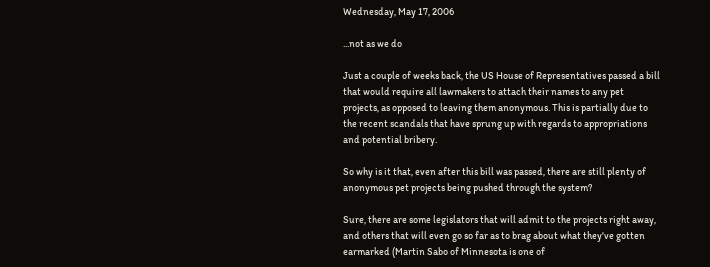Wednesday, May 17, 2006

...not as we do

Just a couple of weeks back, the US House of Representatives passed a bill that would require all lawmakers to attach their names to any pet projects, as opposed to leaving them anonymous. This is partially due to the recent scandals that have sprung up with regards to appropriations and potential bribery.

So why is it that, even after this bill was passed, there are still plenty of anonymous pet projects being pushed through the system?

Sure, there are some legislators that will admit to the projects right away, and others that will even go so far as to brag about what they've gotten earmarked (Martin Sabo of Minnesota is one of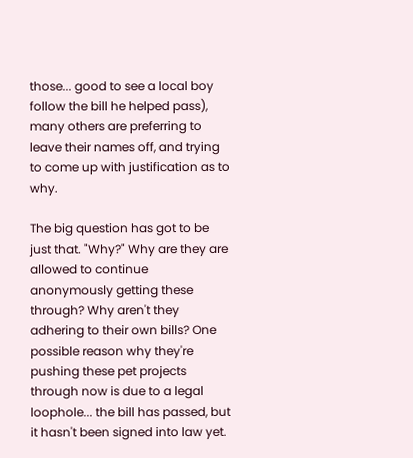those... good to see a local boy follow the bill he helped pass), many others are preferring to leave their names off, and trying to come up with justification as to why.

The big question has got to be just that. "Why?" Why are they are allowed to continue anonymously getting these through? Why aren't they adhering to their own bills? One possible reason why they're pushing these pet projects through now is due to a legal loophole... the bill has passed, but it hasn't been signed into law yet.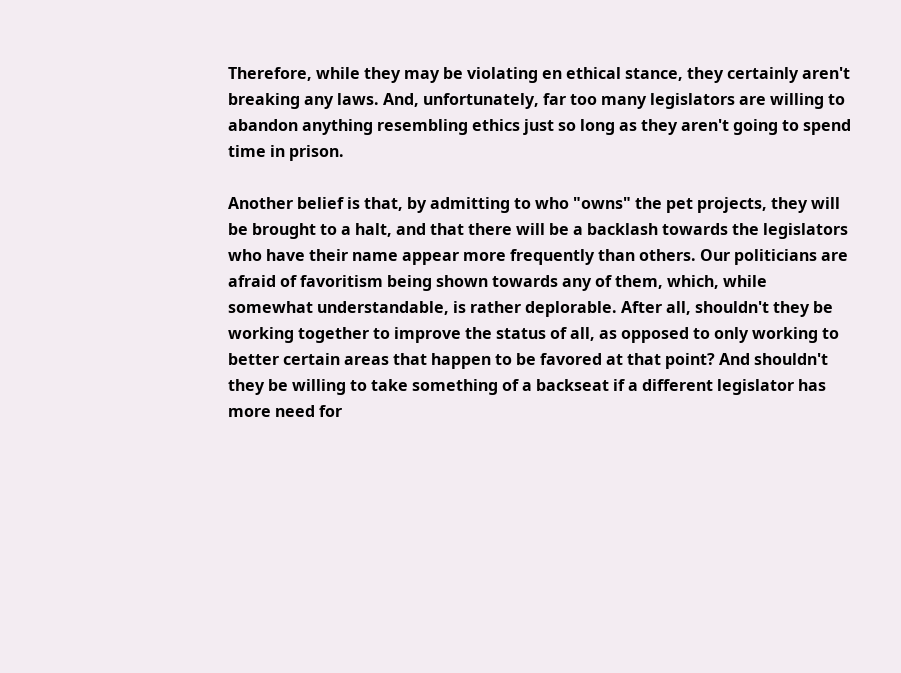Therefore, while they may be violating en ethical stance, they certainly aren't breaking any laws. And, unfortunately, far too many legislators are willing to abandon anything resembling ethics just so long as they aren't going to spend time in prison.

Another belief is that, by admitting to who "owns" the pet projects, they will be brought to a halt, and that there will be a backlash towards the legislators who have their name appear more frequently than others. Our politicians are afraid of favoritism being shown towards any of them, which, while somewhat understandable, is rather deplorable. After all, shouldn't they be working together to improve the status of all, as opposed to only working to better certain areas that happen to be favored at that point? And shouldn't they be willing to take something of a backseat if a different legislator has more need for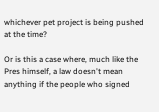whichever pet project is being pushed at the time?

Or is this a case where, much like the Pres himself, a law doesn't mean anything if the people who signed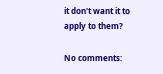it don't want it to apply to them?

No comments: